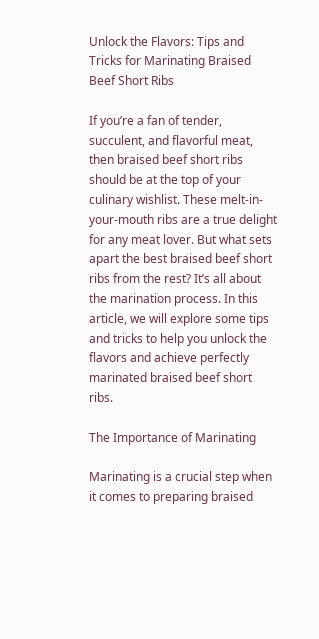Unlock the Flavors: Tips and Tricks for Marinating Braised Beef Short Ribs

If you’re a fan of tender, succulent, and flavorful meat, then braised beef short ribs should be at the top of your culinary wishlist. These melt-in-your-mouth ribs are a true delight for any meat lover. But what sets apart the best braised beef short ribs from the rest? It’s all about the marination process. In this article, we will explore some tips and tricks to help you unlock the flavors and achieve perfectly marinated braised beef short ribs.

The Importance of Marinating

Marinating is a crucial step when it comes to preparing braised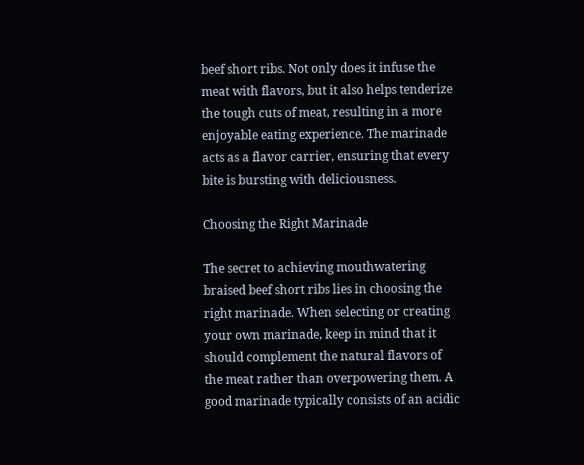beef short ribs. Not only does it infuse the meat with flavors, but it also helps tenderize the tough cuts of meat, resulting in a more enjoyable eating experience. The marinade acts as a flavor carrier, ensuring that every bite is bursting with deliciousness.

Choosing the Right Marinade

The secret to achieving mouthwatering braised beef short ribs lies in choosing the right marinade. When selecting or creating your own marinade, keep in mind that it should complement the natural flavors of the meat rather than overpowering them. A good marinade typically consists of an acidic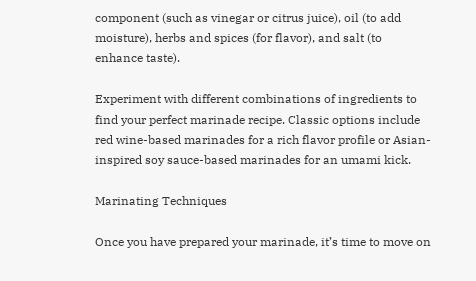component (such as vinegar or citrus juice), oil (to add moisture), herbs and spices (for flavor), and salt (to enhance taste).

Experiment with different combinations of ingredients to find your perfect marinade recipe. Classic options include red wine-based marinades for a rich flavor profile or Asian-inspired soy sauce-based marinades for an umami kick.

Marinating Techniques

Once you have prepared your marinade, it’s time to move on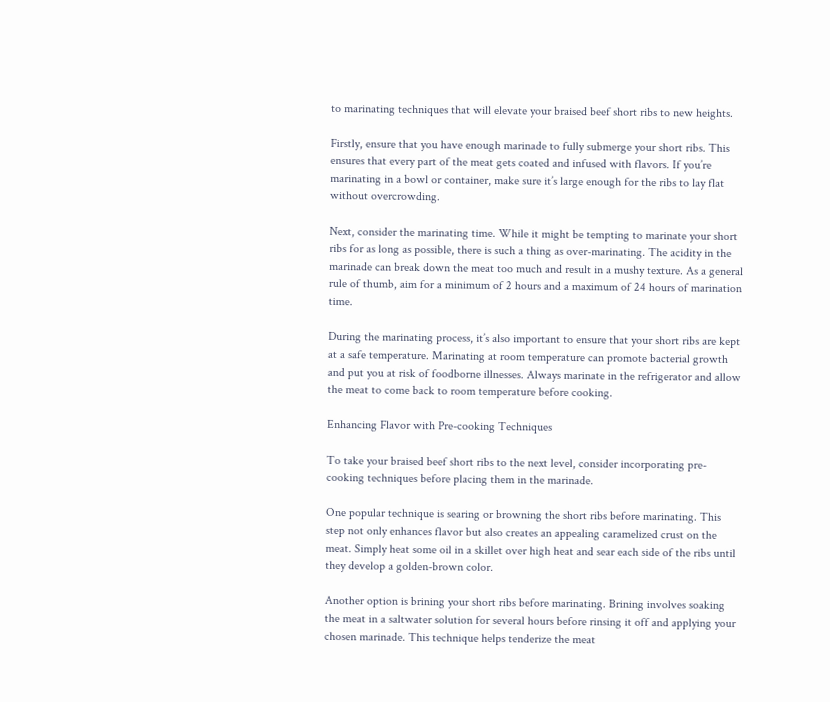to marinating techniques that will elevate your braised beef short ribs to new heights.

Firstly, ensure that you have enough marinade to fully submerge your short ribs. This ensures that every part of the meat gets coated and infused with flavors. If you’re marinating in a bowl or container, make sure it’s large enough for the ribs to lay flat without overcrowding.

Next, consider the marinating time. While it might be tempting to marinate your short ribs for as long as possible, there is such a thing as over-marinating. The acidity in the marinade can break down the meat too much and result in a mushy texture. As a general rule of thumb, aim for a minimum of 2 hours and a maximum of 24 hours of marination time.

During the marinating process, it’s also important to ensure that your short ribs are kept at a safe temperature. Marinating at room temperature can promote bacterial growth and put you at risk of foodborne illnesses. Always marinate in the refrigerator and allow the meat to come back to room temperature before cooking.

Enhancing Flavor with Pre-cooking Techniques

To take your braised beef short ribs to the next level, consider incorporating pre-cooking techniques before placing them in the marinade.

One popular technique is searing or browning the short ribs before marinating. This step not only enhances flavor but also creates an appealing caramelized crust on the meat. Simply heat some oil in a skillet over high heat and sear each side of the ribs until they develop a golden-brown color.

Another option is brining your short ribs before marinating. Brining involves soaking the meat in a saltwater solution for several hours before rinsing it off and applying your chosen marinade. This technique helps tenderize the meat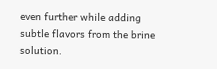even further while adding subtle flavors from the brine solution.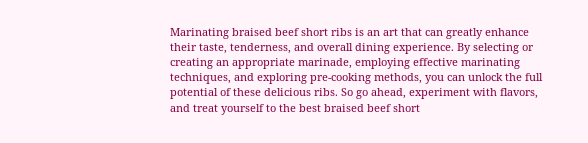Marinating braised beef short ribs is an art that can greatly enhance their taste, tenderness, and overall dining experience. By selecting or creating an appropriate marinade, employing effective marinating techniques, and exploring pre-cooking methods, you can unlock the full potential of these delicious ribs. So go ahead, experiment with flavors, and treat yourself to the best braised beef short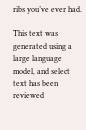ribs you’ve ever had.

This text was generated using a large language model, and select text has been reviewed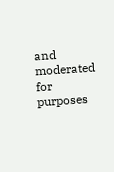and moderated for purposes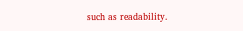such as readability.